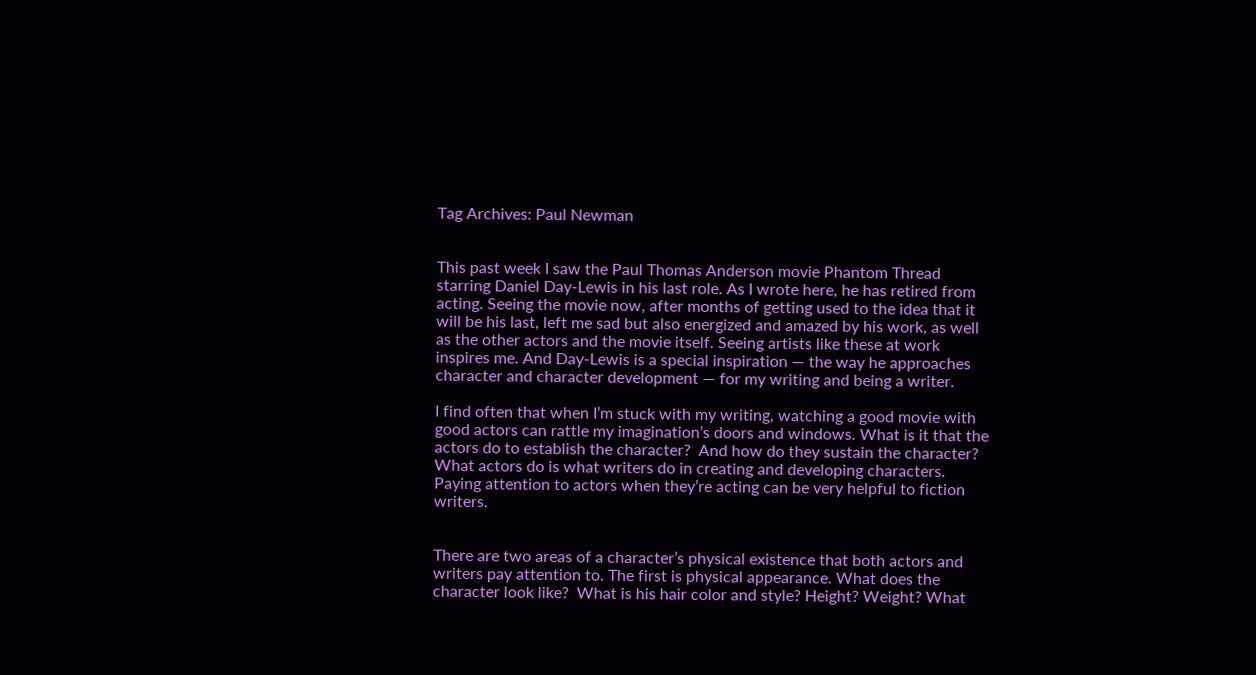Tag Archives: Paul Newman


This past week I saw the Paul Thomas Anderson movie Phantom Thread starring Daniel Day-Lewis in his last role. As I wrote here, he has retired from acting. Seeing the movie now, after months of getting used to the idea that it will be his last, left me sad but also energized and amazed by his work, as well as the other actors and the movie itself. Seeing artists like these at work inspires me. And Day-Lewis is a special inspiration — the way he approaches character and character development — for my writing and being a writer.

I find often that when I’m stuck with my writing, watching a good movie with good actors can rattle my imagination’s doors and windows. What is it that the actors do to establish the character?  And how do they sustain the character? What actors do is what writers do in creating and developing characters.  Paying attention to actors when they’re acting can be very helpful to fiction writers.


There are two areas of a character’s physical existence that both actors and writers pay attention to. The first is physical appearance. What does the character look like?  What is his hair color and style? Height? Weight? What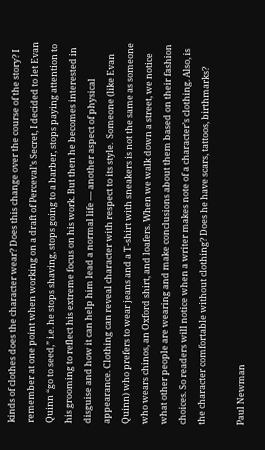kinds of clothes does the character wear? Does this change over the course of the story? I remember at one point when working on a draft of Perceval’s Secret, I decided to let Evan Quinn “go to seed,” i.e. he stops shaving, stops going to a barber, stops paying attention to his grooming to reflect his extreme focus on his work. But then he becomes interested in disguise and how it can help him lead a normal life — another aspect of physical appearance. Clothing can reveal character with respect to its style.  Someone (like Evan Quinn) who prefers to wear jeans and a T-shirt with sneakers is not the same as someone who wears chinos, an Oxford shirt, and loafers. When we walk down a street, we notice what other people are wearing and make conclusions about them based on their fashion choices. So readers will notice when a writer makes note of a character’s clothing. Also, is the character comfortable without clothing? Does he have scars, tattoos, birthmarks?

Paul Newman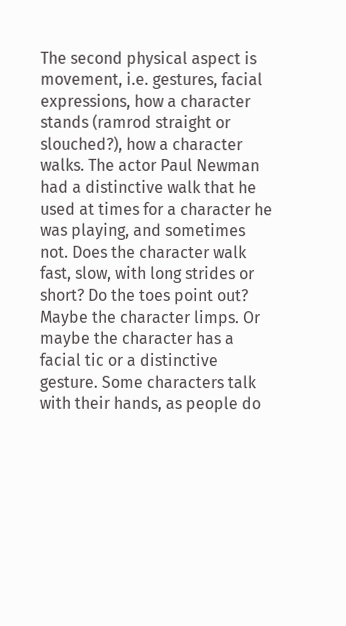The second physical aspect is movement, i.e. gestures, facial expressions, how a character stands (ramrod straight or slouched?), how a character walks. The actor Paul Newman had a distinctive walk that he used at times for a character he was playing, and sometimes not. Does the character walk fast, slow, with long strides or short? Do the toes point out? Maybe the character limps. Or maybe the character has a facial tic or a distinctive gesture. Some characters talk with their hands, as people do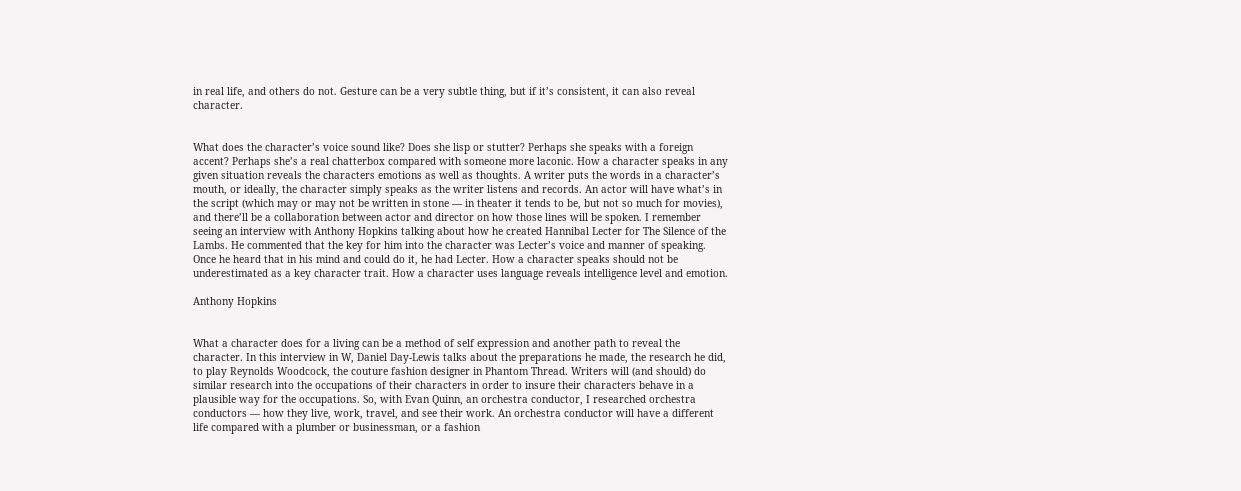in real life, and others do not. Gesture can be a very subtle thing, but if it’s consistent, it can also reveal character.


What does the character’s voice sound like? Does she lisp or stutter? Perhaps she speaks with a foreign accent? Perhaps she’s a real chatterbox compared with someone more laconic. How a character speaks in any given situation reveals the characters emotions as well as thoughts. A writer puts the words in a character’s mouth, or ideally, the character simply speaks as the writer listens and records. An actor will have what’s in the script (which may or may not be written in stone — in theater it tends to be, but not so much for movies), and there’ll be a collaboration between actor and director on how those lines will be spoken. I remember seeing an interview with Anthony Hopkins talking about how he created Hannibal Lecter for The Silence of the Lambs. He commented that the key for him into the character was Lecter’s voice and manner of speaking. Once he heard that in his mind and could do it, he had Lecter. How a character speaks should not be underestimated as a key character trait. How a character uses language reveals intelligence level and emotion.

Anthony Hopkins


What a character does for a living can be a method of self expression and another path to reveal the character. In this interview in W, Daniel Day-Lewis talks about the preparations he made, the research he did, to play Reynolds Woodcock, the couture fashion designer in Phantom Thread. Writers will (and should) do similar research into the occupations of their characters in order to insure their characters behave in a plausible way for the occupations. So, with Evan Quinn, an orchestra conductor, I researched orchestra conductors — how they live, work, travel, and see their work. An orchestra conductor will have a different life compared with a plumber or businessman, or a fashion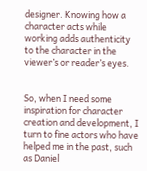designer. Knowing how a character acts while working adds authenticity to the character in the viewer’s or reader’s eyes.


So, when I need some inspiration for character creation and development, I turn to fine actors who have helped me in the past, such as Daniel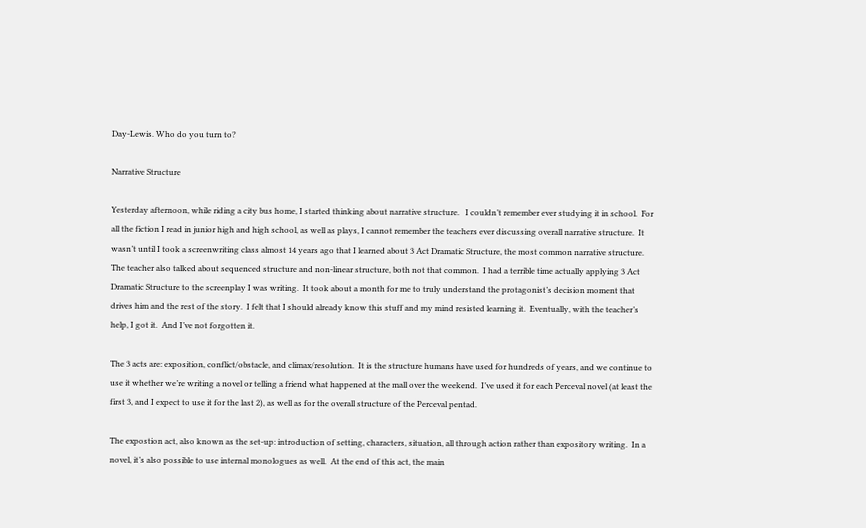Day-Lewis. Who do you turn to?

Narrative Structure

Yesterday afternoon, while riding a city bus home, I started thinking about narrative structure.   I couldn’t remember ever studying it in school.  For all the fiction I read in junior high and high school, as well as plays, I cannot remember the teachers ever discussing overall narrative structure.  It wasn’t until I took a screenwriting class almost 14 years ago that I learned about 3 Act Dramatic Structure, the most common narrative structure.  The teacher also talked about sequenced structure and non-linear structure, both not that common.  I had a terrible time actually applying 3 Act Dramatic Structure to the screenplay I was writing.  It took about a month for me to truly understand the protagonist’s decision moment that drives him and the rest of the story.  I felt that I should already know this stuff and my mind resisted learning it.  Eventually, with the teacher’s help, I got it.  And I’ve not forgotten it.

The 3 acts are: exposition, conflict/obstacle, and climax/resolution.  It is the structure humans have used for hundreds of years, and we continue to use it whether we’re writing a novel or telling a friend what happened at the mall over the weekend.  I’ve used it for each Perceval novel (at least the first 3, and I expect to use it for the last 2), as well as for the overall structure of the Perceval pentad.

The expostion act, also known as the set-up: introduction of setting, characters, situation, all through action rather than expository writing.  In a novel, it’s also possible to use internal monologues as well.  At the end of this act, the main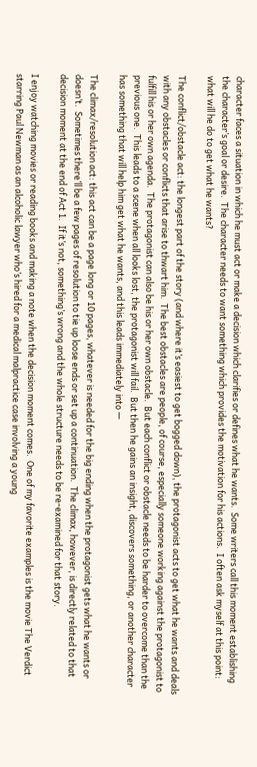character faces a situation in which he must act or make a decision which clarifies or defines what he wants.  Some writers call this moment establishing the character’s goal or desire.  The character needs to want something which provides the motivation for his actions.  I often ask myself at this point: what will he do to get what he wants?

The conflict/obstacle act: the longest part of the story (and where it’s easiest to get bogged down), the protagonist acts to get what he wants and deals with any obstacles or conflicts that arise to thwart him.  The best obstacles are people, of course, especially someone working against the protagonist to fulfill his or her own agenda.  The protagonist can also be his or her own obstacle.  But each conflict or obstacle needs to be harder to overcome than the previous one.  This leads to a scene when all looks lost, the protagonist will fail.  But then he gains an insight, discovers something, or another character has something that will help him get what he wants, and this leads immediately into —

The climax/resolution act: this act can be a page long or 10 pages, whatever is needed for the big ending when the protagonist gets what he wants or doesn’t.  Sometimes there’ll be a few pages of resolution to tie up loose ends or set up a continuation.  The climax, however, is directly related to that decision moment at the end of Act 1.  If it’s not, something’s wrong and the whole structure needs to be re-examined for that story.

I enjoy watching movies or reading books and making a note when the decision moment comes.  One of my favorite examples is the movie The Verdict starring Paul Newman as an alcoholic lawyer who’s hired for a medical malpractice case involving a young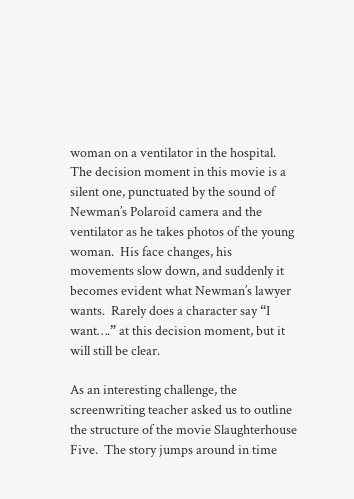woman on a ventilator in the hospital.  The decision moment in this movie is a silent one, punctuated by the sound of Newman’s Polaroid camera and the ventilator as he takes photos of the young woman.  His face changes, his movements slow down, and suddenly it becomes evident what Newman’s lawyer wants.  Rarely does a character say “I want….” at this decision moment, but it will still be clear.

As an interesting challenge, the screenwriting teacher asked us to outline the structure of the movie Slaughterhouse Five.  The story jumps around in time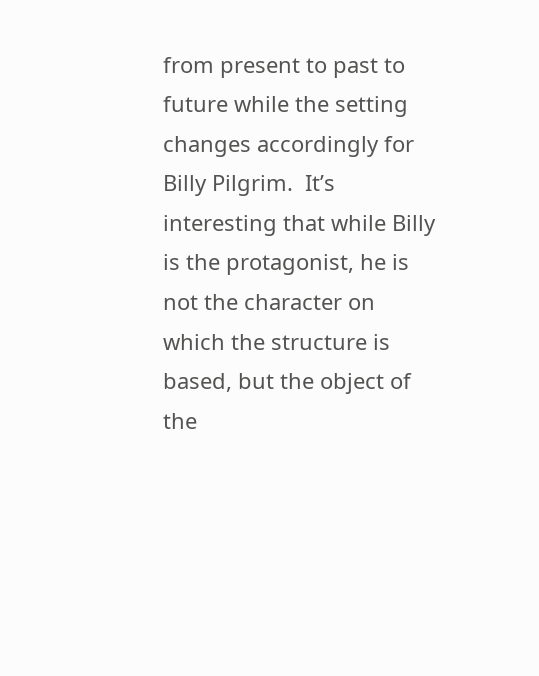from present to past to future while the setting changes accordingly for Billy Pilgrim.  It’s interesting that while Billy is the protagonist, he is not the character on which the structure is based, but the object of the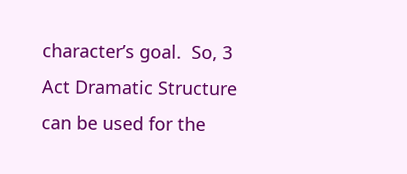character’s goal.  So, 3 Act Dramatic Structure can be used for the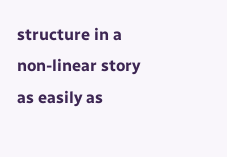structure in a non-linear story as easily as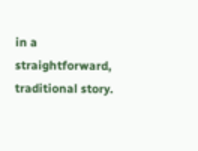in a straightforward, traditional story.